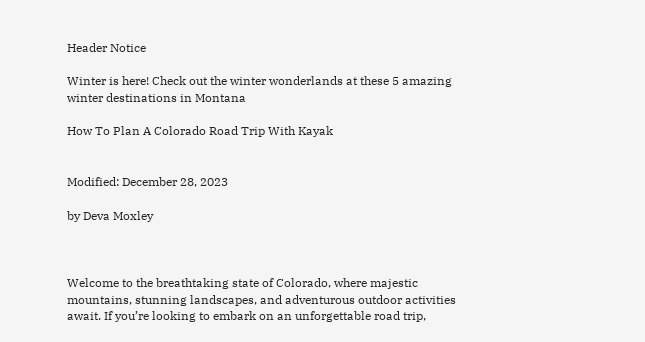Header Notice

Winter is here! Check out the winter wonderlands at these 5 amazing winter destinations in Montana

How To Plan A Colorado Road Trip With Kayak


Modified: December 28, 2023

by Deva Moxley



Welcome to the breathtaking state of Colorado, where majestic mountains, stunning landscapes, and adventurous outdoor activities await. If you’re looking to embark on an unforgettable road trip,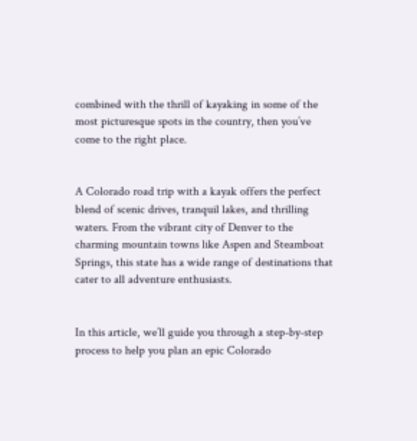combined with the thrill of kayaking in some of the most picturesque spots in the country, then you’ve come to the right place.


A Colorado road trip with a kayak offers the perfect blend of scenic drives, tranquil lakes, and thrilling waters. From the vibrant city of Denver to the charming mountain towns like Aspen and Steamboat Springs, this state has a wide range of destinations that cater to all adventure enthusiasts.


In this article, we’ll guide you through a step-by-step process to help you plan an epic Colorado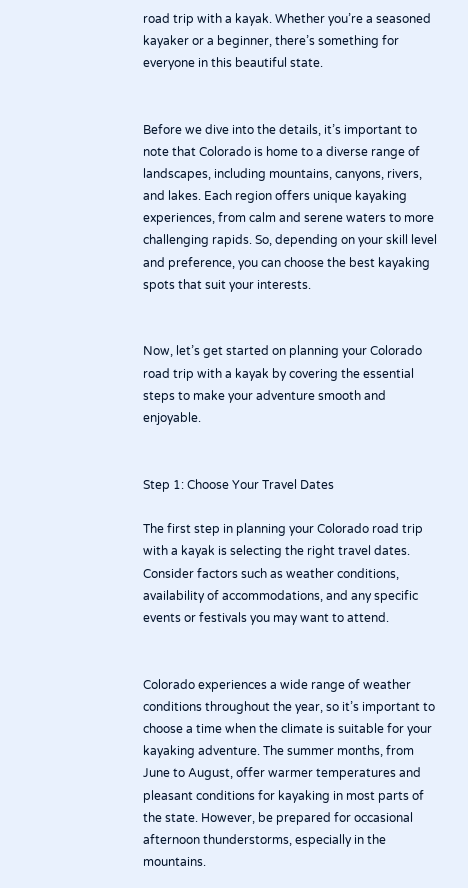road trip with a kayak. Whether you’re a seasoned kayaker or a beginner, there’s something for everyone in this beautiful state.


Before we dive into the details, it’s important to note that Colorado is home to a diverse range of landscapes, including mountains, canyons, rivers, and lakes. Each region offers unique kayaking experiences, from calm and serene waters to more challenging rapids. So, depending on your skill level and preference, you can choose the best kayaking spots that suit your interests.


Now, let’s get started on planning your Colorado road trip with a kayak by covering the essential steps to make your adventure smooth and enjoyable.


Step 1: Choose Your Travel Dates

The first step in planning your Colorado road trip with a kayak is selecting the right travel dates. Consider factors such as weather conditions, availability of accommodations, and any specific events or festivals you may want to attend.


Colorado experiences a wide range of weather conditions throughout the year, so it’s important to choose a time when the climate is suitable for your kayaking adventure. The summer months, from June to August, offer warmer temperatures and pleasant conditions for kayaking in most parts of the state. However, be prepared for occasional afternoon thunderstorms, especially in the mountains.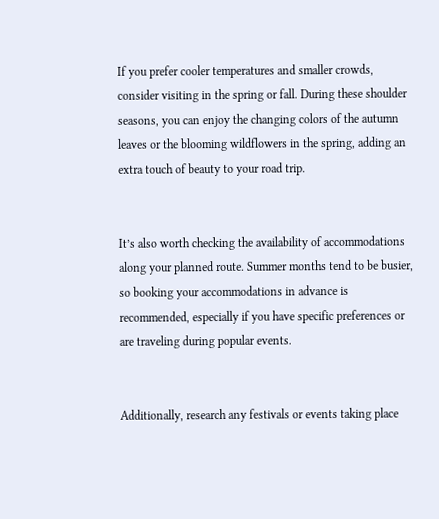If you prefer cooler temperatures and smaller crowds, consider visiting in the spring or fall. During these shoulder seasons, you can enjoy the changing colors of the autumn leaves or the blooming wildflowers in the spring, adding an extra touch of beauty to your road trip.


It’s also worth checking the availability of accommodations along your planned route. Summer months tend to be busier, so booking your accommodations in advance is recommended, especially if you have specific preferences or are traveling during popular events.


Additionally, research any festivals or events taking place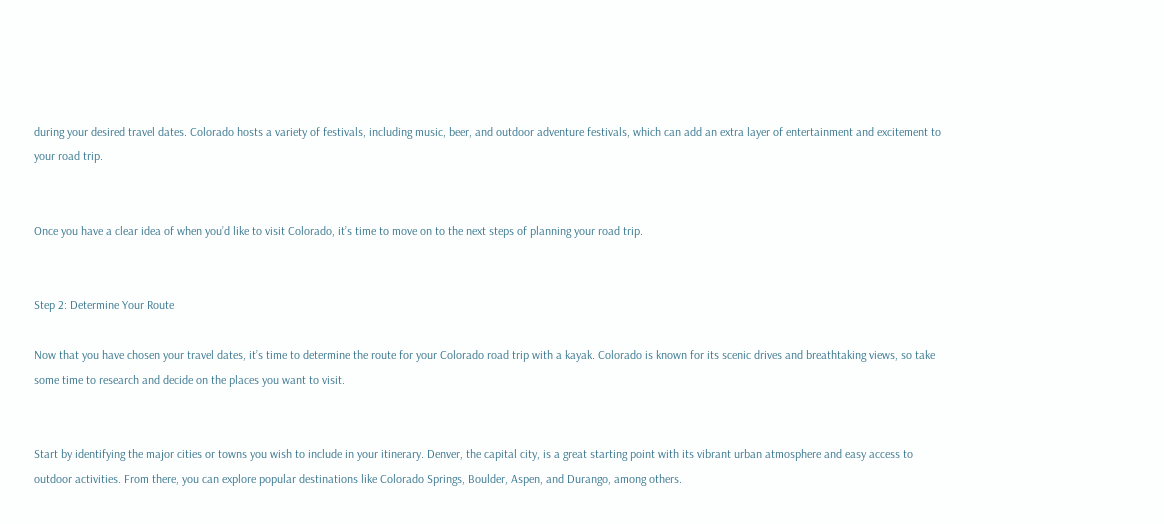during your desired travel dates. Colorado hosts a variety of festivals, including music, beer, and outdoor adventure festivals, which can add an extra layer of entertainment and excitement to your road trip.


Once you have a clear idea of when you’d like to visit Colorado, it’s time to move on to the next steps of planning your road trip.


Step 2: Determine Your Route

Now that you have chosen your travel dates, it’s time to determine the route for your Colorado road trip with a kayak. Colorado is known for its scenic drives and breathtaking views, so take some time to research and decide on the places you want to visit.


Start by identifying the major cities or towns you wish to include in your itinerary. Denver, the capital city, is a great starting point with its vibrant urban atmosphere and easy access to outdoor activities. From there, you can explore popular destinations like Colorado Springs, Boulder, Aspen, and Durango, among others.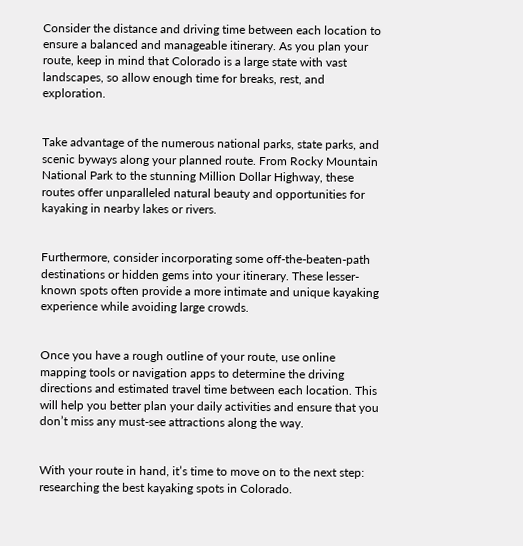Consider the distance and driving time between each location to ensure a balanced and manageable itinerary. As you plan your route, keep in mind that Colorado is a large state with vast landscapes, so allow enough time for breaks, rest, and exploration.


Take advantage of the numerous national parks, state parks, and scenic byways along your planned route. From Rocky Mountain National Park to the stunning Million Dollar Highway, these routes offer unparalleled natural beauty and opportunities for kayaking in nearby lakes or rivers.


Furthermore, consider incorporating some off-the-beaten-path destinations or hidden gems into your itinerary. These lesser-known spots often provide a more intimate and unique kayaking experience while avoiding large crowds.


Once you have a rough outline of your route, use online mapping tools or navigation apps to determine the driving directions and estimated travel time between each location. This will help you better plan your daily activities and ensure that you don’t miss any must-see attractions along the way.


With your route in hand, it’s time to move on to the next step: researching the best kayaking spots in Colorado.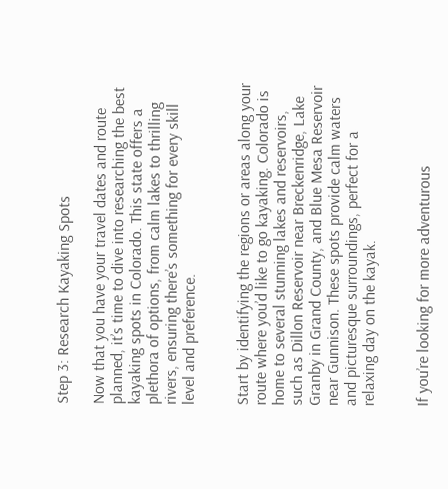Step 3: Research Kayaking Spots

Now that you have your travel dates and route planned, it’s time to dive into researching the best kayaking spots in Colorado. This state offers a plethora of options, from calm lakes to thrilling rivers, ensuring there’s something for every skill level and preference.


Start by identifying the regions or areas along your route where you’d like to go kayaking. Colorado is home to several stunning lakes and reservoirs, such as Dillon Reservoir near Breckenridge, Lake Granby in Grand County, and Blue Mesa Reservoir near Gunnison. These spots provide calm waters and picturesque surroundings, perfect for a relaxing day on the kayak.


If you’re looking for more adventurous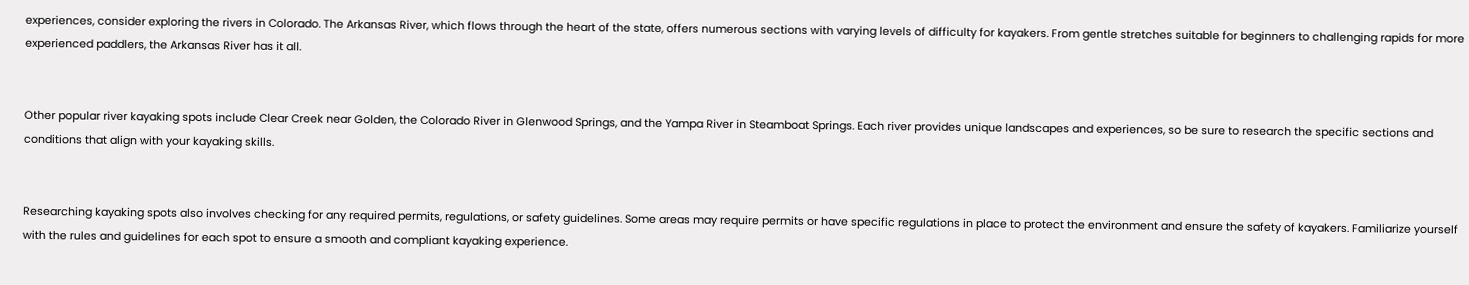experiences, consider exploring the rivers in Colorado. The Arkansas River, which flows through the heart of the state, offers numerous sections with varying levels of difficulty for kayakers. From gentle stretches suitable for beginners to challenging rapids for more experienced paddlers, the Arkansas River has it all.


Other popular river kayaking spots include Clear Creek near Golden, the Colorado River in Glenwood Springs, and the Yampa River in Steamboat Springs. Each river provides unique landscapes and experiences, so be sure to research the specific sections and conditions that align with your kayaking skills.


Researching kayaking spots also involves checking for any required permits, regulations, or safety guidelines. Some areas may require permits or have specific regulations in place to protect the environment and ensure the safety of kayakers. Familiarize yourself with the rules and guidelines for each spot to ensure a smooth and compliant kayaking experience.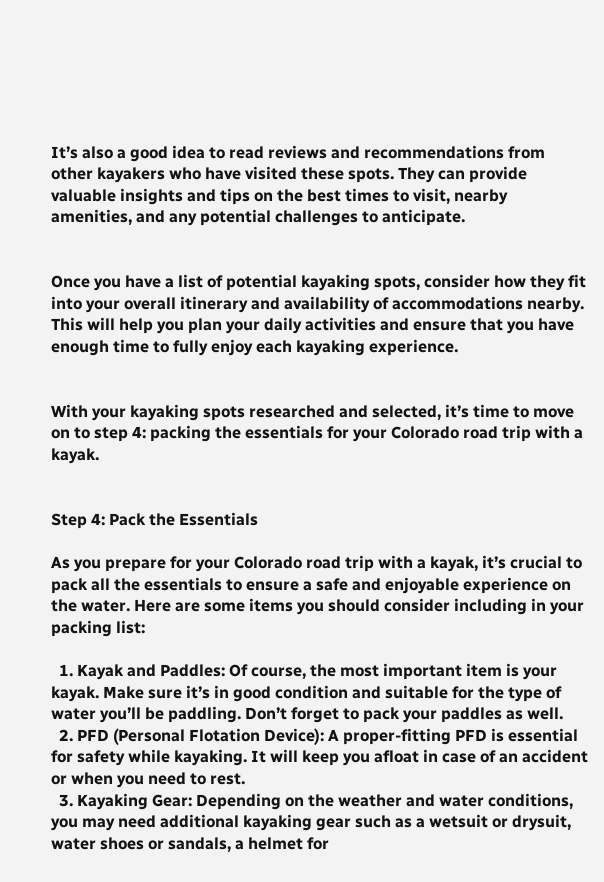It’s also a good idea to read reviews and recommendations from other kayakers who have visited these spots. They can provide valuable insights and tips on the best times to visit, nearby amenities, and any potential challenges to anticipate.


Once you have a list of potential kayaking spots, consider how they fit into your overall itinerary and availability of accommodations nearby. This will help you plan your daily activities and ensure that you have enough time to fully enjoy each kayaking experience.


With your kayaking spots researched and selected, it’s time to move on to step 4: packing the essentials for your Colorado road trip with a kayak.


Step 4: Pack the Essentials

As you prepare for your Colorado road trip with a kayak, it’s crucial to pack all the essentials to ensure a safe and enjoyable experience on the water. Here are some items you should consider including in your packing list:

  1. Kayak and Paddles: Of course, the most important item is your kayak. Make sure it’s in good condition and suitable for the type of water you’ll be paddling. Don’t forget to pack your paddles as well.
  2. PFD (Personal Flotation Device): A proper-fitting PFD is essential for safety while kayaking. It will keep you afloat in case of an accident or when you need to rest.
  3. Kayaking Gear: Depending on the weather and water conditions, you may need additional kayaking gear such as a wetsuit or drysuit, water shoes or sandals, a helmet for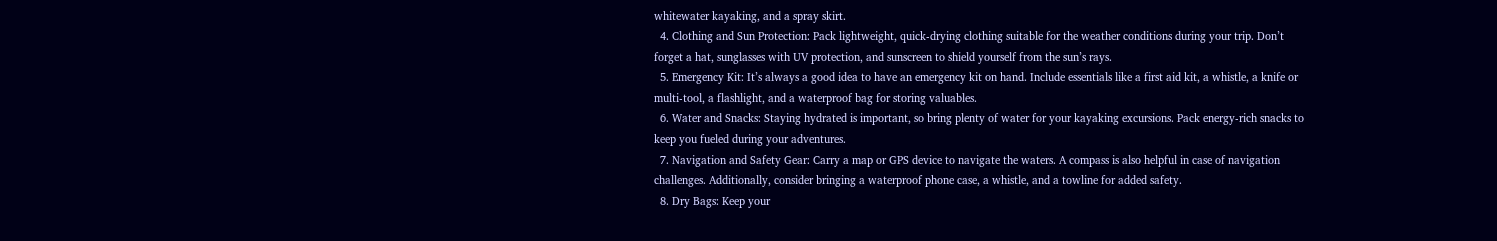whitewater kayaking, and a spray skirt.
  4. Clothing and Sun Protection: Pack lightweight, quick-drying clothing suitable for the weather conditions during your trip. Don’t forget a hat, sunglasses with UV protection, and sunscreen to shield yourself from the sun’s rays.
  5. Emergency Kit: It’s always a good idea to have an emergency kit on hand. Include essentials like a first aid kit, a whistle, a knife or multi-tool, a flashlight, and a waterproof bag for storing valuables.
  6. Water and Snacks: Staying hydrated is important, so bring plenty of water for your kayaking excursions. Pack energy-rich snacks to keep you fueled during your adventures.
  7. Navigation and Safety Gear: Carry a map or GPS device to navigate the waters. A compass is also helpful in case of navigation challenges. Additionally, consider bringing a waterproof phone case, a whistle, and a towline for added safety.
  8. Dry Bags: Keep your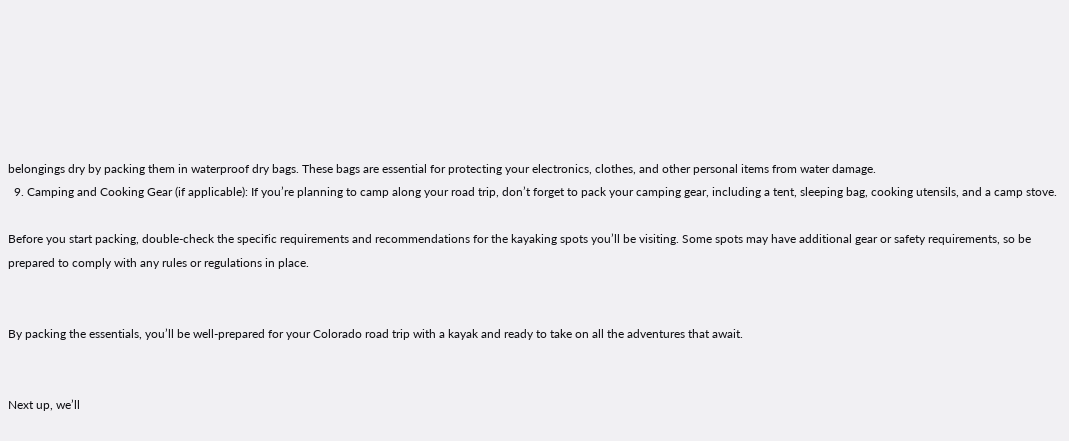belongings dry by packing them in waterproof dry bags. These bags are essential for protecting your electronics, clothes, and other personal items from water damage.
  9. Camping and Cooking Gear (if applicable): If you’re planning to camp along your road trip, don’t forget to pack your camping gear, including a tent, sleeping bag, cooking utensils, and a camp stove.

Before you start packing, double-check the specific requirements and recommendations for the kayaking spots you’ll be visiting. Some spots may have additional gear or safety requirements, so be prepared to comply with any rules or regulations in place.


By packing the essentials, you’ll be well-prepared for your Colorado road trip with a kayak and ready to take on all the adventures that await.


Next up, we’ll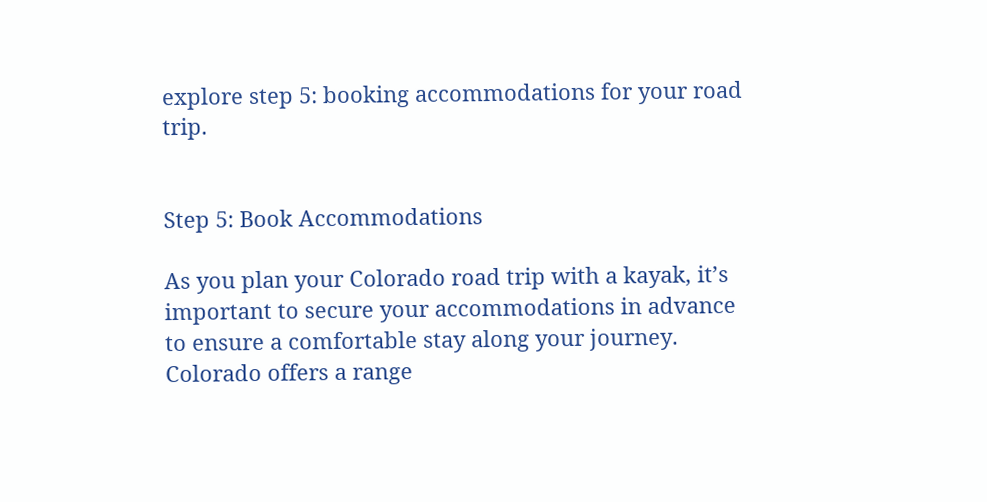explore step 5: booking accommodations for your road trip.


Step 5: Book Accommodations

As you plan your Colorado road trip with a kayak, it’s important to secure your accommodations in advance to ensure a comfortable stay along your journey. Colorado offers a range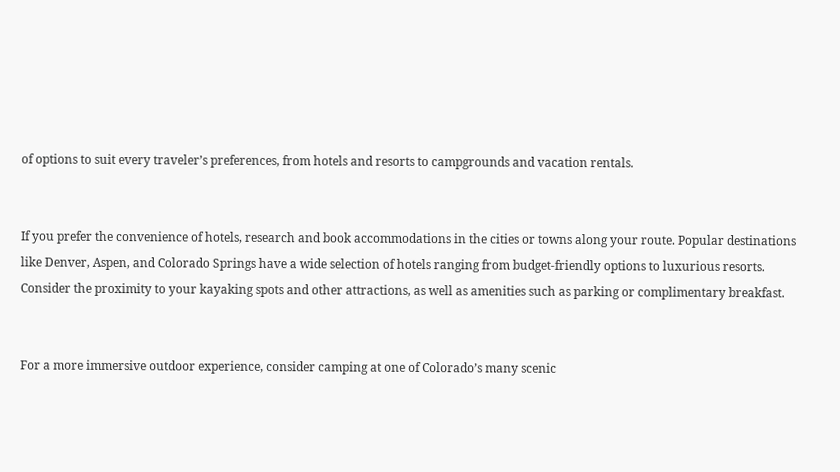of options to suit every traveler’s preferences, from hotels and resorts to campgrounds and vacation rentals.


If you prefer the convenience of hotels, research and book accommodations in the cities or towns along your route. Popular destinations like Denver, Aspen, and Colorado Springs have a wide selection of hotels ranging from budget-friendly options to luxurious resorts. Consider the proximity to your kayaking spots and other attractions, as well as amenities such as parking or complimentary breakfast.


For a more immersive outdoor experience, consider camping at one of Colorado’s many scenic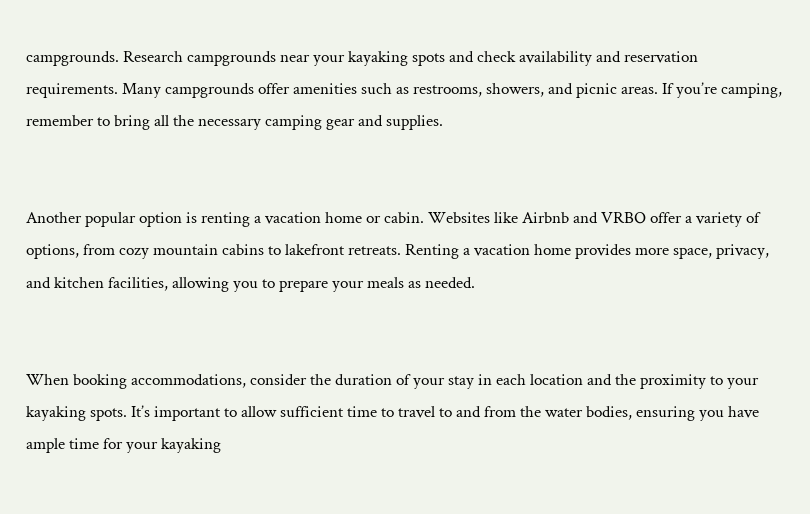campgrounds. Research campgrounds near your kayaking spots and check availability and reservation requirements. Many campgrounds offer amenities such as restrooms, showers, and picnic areas. If you’re camping, remember to bring all the necessary camping gear and supplies.


Another popular option is renting a vacation home or cabin. Websites like Airbnb and VRBO offer a variety of options, from cozy mountain cabins to lakefront retreats. Renting a vacation home provides more space, privacy, and kitchen facilities, allowing you to prepare your meals as needed.


When booking accommodations, consider the duration of your stay in each location and the proximity to your kayaking spots. It’s important to allow sufficient time to travel to and from the water bodies, ensuring you have ample time for your kayaking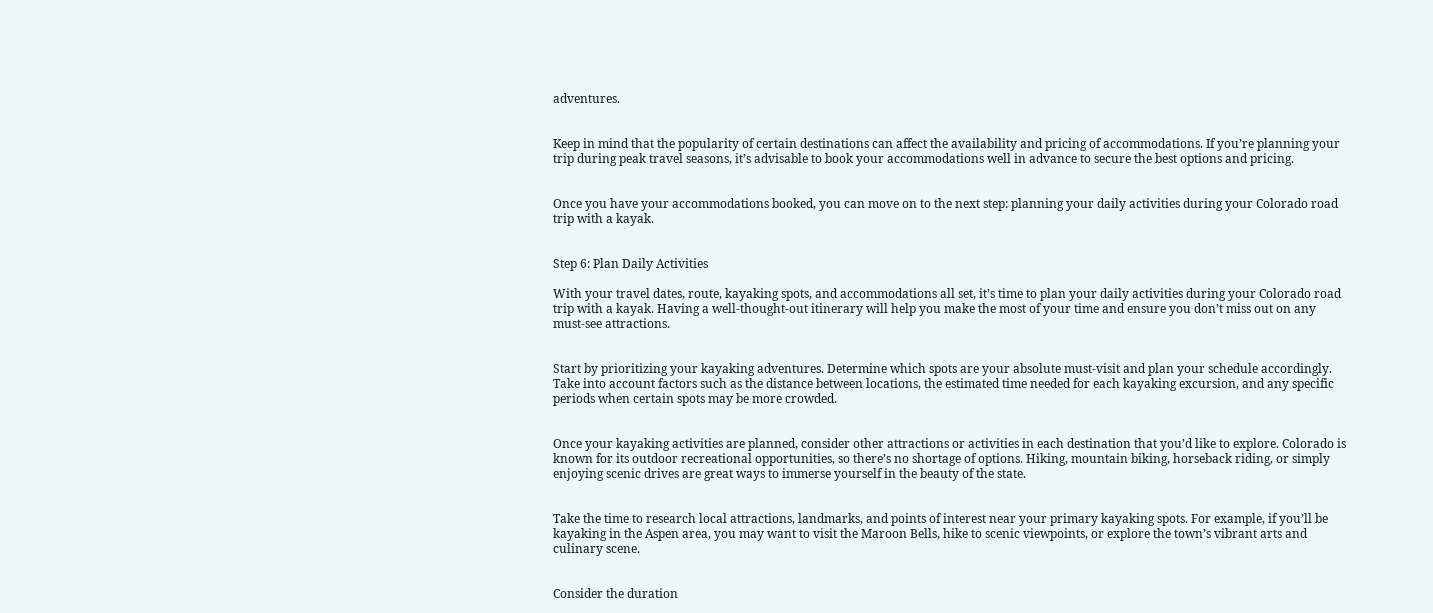adventures.


Keep in mind that the popularity of certain destinations can affect the availability and pricing of accommodations. If you’re planning your trip during peak travel seasons, it’s advisable to book your accommodations well in advance to secure the best options and pricing.


Once you have your accommodations booked, you can move on to the next step: planning your daily activities during your Colorado road trip with a kayak.


Step 6: Plan Daily Activities

With your travel dates, route, kayaking spots, and accommodations all set, it’s time to plan your daily activities during your Colorado road trip with a kayak. Having a well-thought-out itinerary will help you make the most of your time and ensure you don’t miss out on any must-see attractions.


Start by prioritizing your kayaking adventures. Determine which spots are your absolute must-visit and plan your schedule accordingly. Take into account factors such as the distance between locations, the estimated time needed for each kayaking excursion, and any specific periods when certain spots may be more crowded.


Once your kayaking activities are planned, consider other attractions or activities in each destination that you’d like to explore. Colorado is known for its outdoor recreational opportunities, so there’s no shortage of options. Hiking, mountain biking, horseback riding, or simply enjoying scenic drives are great ways to immerse yourself in the beauty of the state.


Take the time to research local attractions, landmarks, and points of interest near your primary kayaking spots. For example, if you’ll be kayaking in the Aspen area, you may want to visit the Maroon Bells, hike to scenic viewpoints, or explore the town’s vibrant arts and culinary scene.


Consider the duration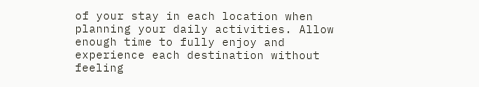of your stay in each location when planning your daily activities. Allow enough time to fully enjoy and experience each destination without feeling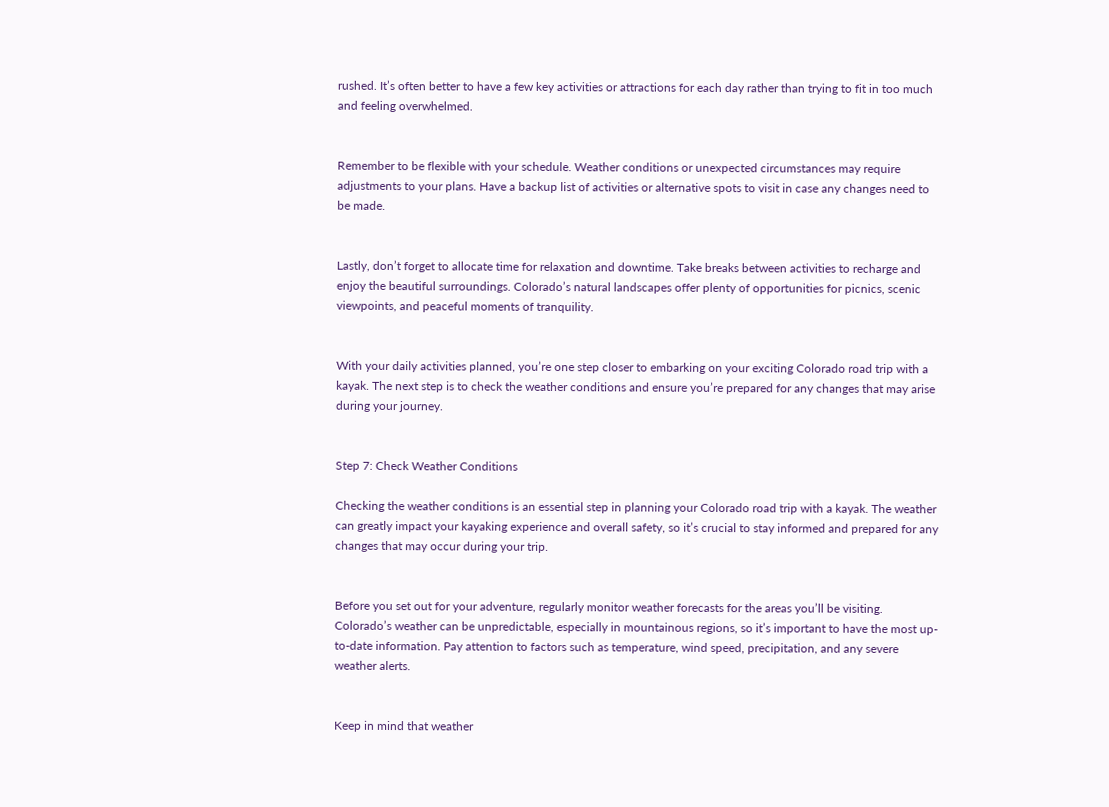rushed. It’s often better to have a few key activities or attractions for each day rather than trying to fit in too much and feeling overwhelmed.


Remember to be flexible with your schedule. Weather conditions or unexpected circumstances may require adjustments to your plans. Have a backup list of activities or alternative spots to visit in case any changes need to be made.


Lastly, don’t forget to allocate time for relaxation and downtime. Take breaks between activities to recharge and enjoy the beautiful surroundings. Colorado’s natural landscapes offer plenty of opportunities for picnics, scenic viewpoints, and peaceful moments of tranquility.


With your daily activities planned, you’re one step closer to embarking on your exciting Colorado road trip with a kayak. The next step is to check the weather conditions and ensure you’re prepared for any changes that may arise during your journey.


Step 7: Check Weather Conditions

Checking the weather conditions is an essential step in planning your Colorado road trip with a kayak. The weather can greatly impact your kayaking experience and overall safety, so it’s crucial to stay informed and prepared for any changes that may occur during your trip.


Before you set out for your adventure, regularly monitor weather forecasts for the areas you’ll be visiting. Colorado’s weather can be unpredictable, especially in mountainous regions, so it’s important to have the most up-to-date information. Pay attention to factors such as temperature, wind speed, precipitation, and any severe weather alerts.


Keep in mind that weather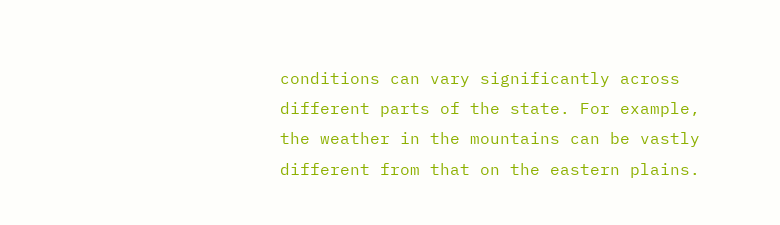conditions can vary significantly across different parts of the state. For example, the weather in the mountains can be vastly different from that on the eastern plains.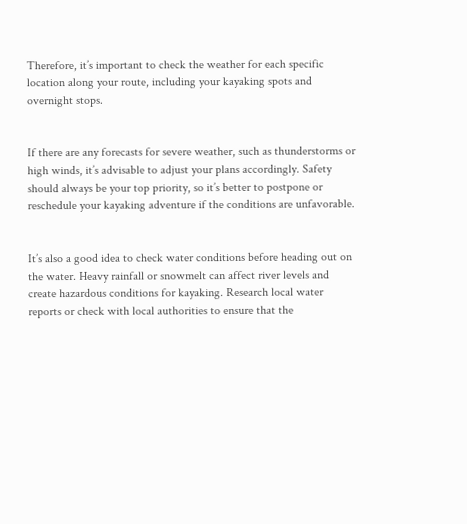Therefore, it’s important to check the weather for each specific location along your route, including your kayaking spots and overnight stops.


If there are any forecasts for severe weather, such as thunderstorms or high winds, it’s advisable to adjust your plans accordingly. Safety should always be your top priority, so it’s better to postpone or reschedule your kayaking adventure if the conditions are unfavorable.


It’s also a good idea to check water conditions before heading out on the water. Heavy rainfall or snowmelt can affect river levels and create hazardous conditions for kayaking. Research local water reports or check with local authorities to ensure that the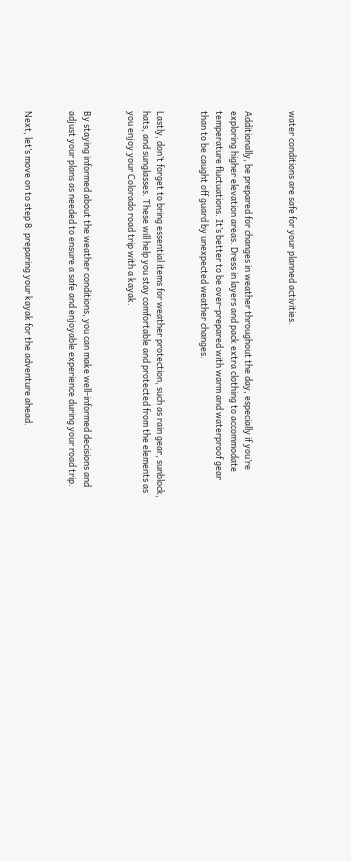water conditions are safe for your planned activities.


Additionally, be prepared for changes in weather throughout the day, especially if you’re exploring higher elevation areas. Dress in layers and pack extra clothing to accommodate temperature fluctuations. It’s better to be over-prepared with warm and waterproof gear than to be caught off guard by unexpected weather changes.


Lastly, don’t forget to bring essential items for weather protection, such as rain gear, sunblock, hats, and sunglasses. These will help you stay comfortable and protected from the elements as you enjoy your Colorado road trip with a kayak.


By staying informed about the weather conditions, you can make well-informed decisions and adjust your plans as needed to ensure a safe and enjoyable experience during your road trip.


Next, let’s move on to step 8: preparing your kayak for the adventure ahead.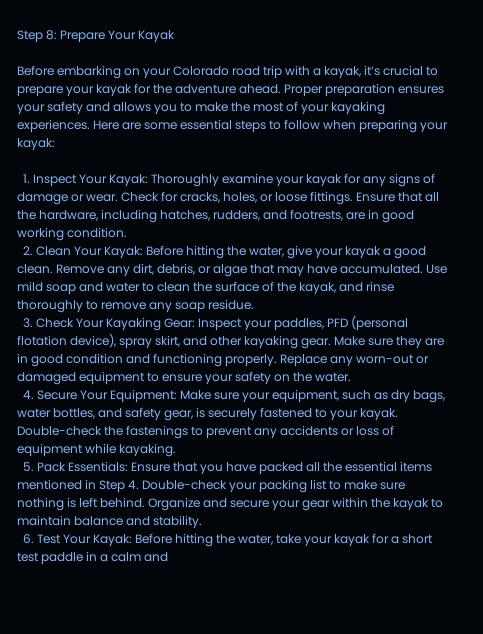Step 8: Prepare Your Kayak

Before embarking on your Colorado road trip with a kayak, it’s crucial to prepare your kayak for the adventure ahead. Proper preparation ensures your safety and allows you to make the most of your kayaking experiences. Here are some essential steps to follow when preparing your kayak:

  1. Inspect Your Kayak: Thoroughly examine your kayak for any signs of damage or wear. Check for cracks, holes, or loose fittings. Ensure that all the hardware, including hatches, rudders, and footrests, are in good working condition.
  2. Clean Your Kayak: Before hitting the water, give your kayak a good clean. Remove any dirt, debris, or algae that may have accumulated. Use mild soap and water to clean the surface of the kayak, and rinse thoroughly to remove any soap residue.
  3. Check Your Kayaking Gear: Inspect your paddles, PFD (personal flotation device), spray skirt, and other kayaking gear. Make sure they are in good condition and functioning properly. Replace any worn-out or damaged equipment to ensure your safety on the water.
  4. Secure Your Equipment: Make sure your equipment, such as dry bags, water bottles, and safety gear, is securely fastened to your kayak. Double-check the fastenings to prevent any accidents or loss of equipment while kayaking.
  5. Pack Essentials: Ensure that you have packed all the essential items mentioned in Step 4. Double-check your packing list to make sure nothing is left behind. Organize and secure your gear within the kayak to maintain balance and stability.
  6. Test Your Kayak: Before hitting the water, take your kayak for a short test paddle in a calm and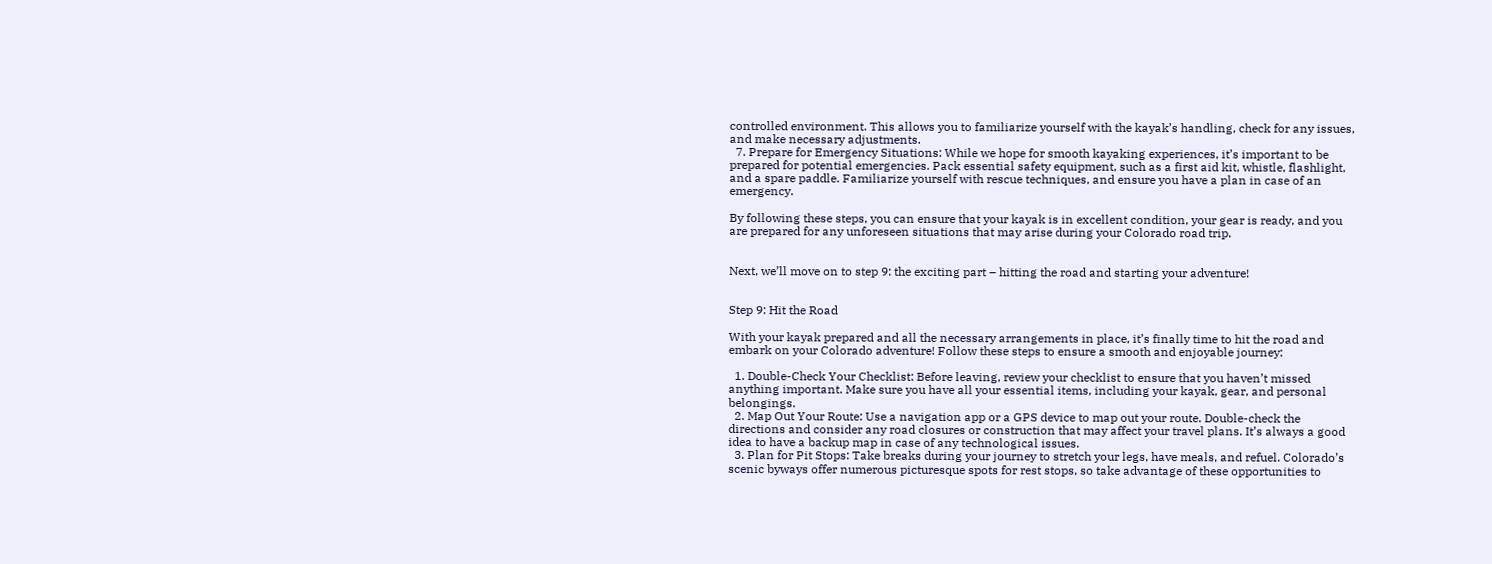controlled environment. This allows you to familiarize yourself with the kayak’s handling, check for any issues, and make necessary adjustments.
  7. Prepare for Emergency Situations: While we hope for smooth kayaking experiences, it’s important to be prepared for potential emergencies. Pack essential safety equipment, such as a first aid kit, whistle, flashlight, and a spare paddle. Familiarize yourself with rescue techniques, and ensure you have a plan in case of an emergency.

By following these steps, you can ensure that your kayak is in excellent condition, your gear is ready, and you are prepared for any unforeseen situations that may arise during your Colorado road trip.


Next, we’ll move on to step 9: the exciting part – hitting the road and starting your adventure!


Step 9: Hit the Road

With your kayak prepared and all the necessary arrangements in place, it’s finally time to hit the road and embark on your Colorado adventure! Follow these steps to ensure a smooth and enjoyable journey:

  1. Double-Check Your Checklist: Before leaving, review your checklist to ensure that you haven’t missed anything important. Make sure you have all your essential items, including your kayak, gear, and personal belongings.
  2. Map Out Your Route: Use a navigation app or a GPS device to map out your route. Double-check the directions and consider any road closures or construction that may affect your travel plans. It’s always a good idea to have a backup map in case of any technological issues.
  3. Plan for Pit Stops: Take breaks during your journey to stretch your legs, have meals, and refuel. Colorado’s scenic byways offer numerous picturesque spots for rest stops, so take advantage of these opportunities to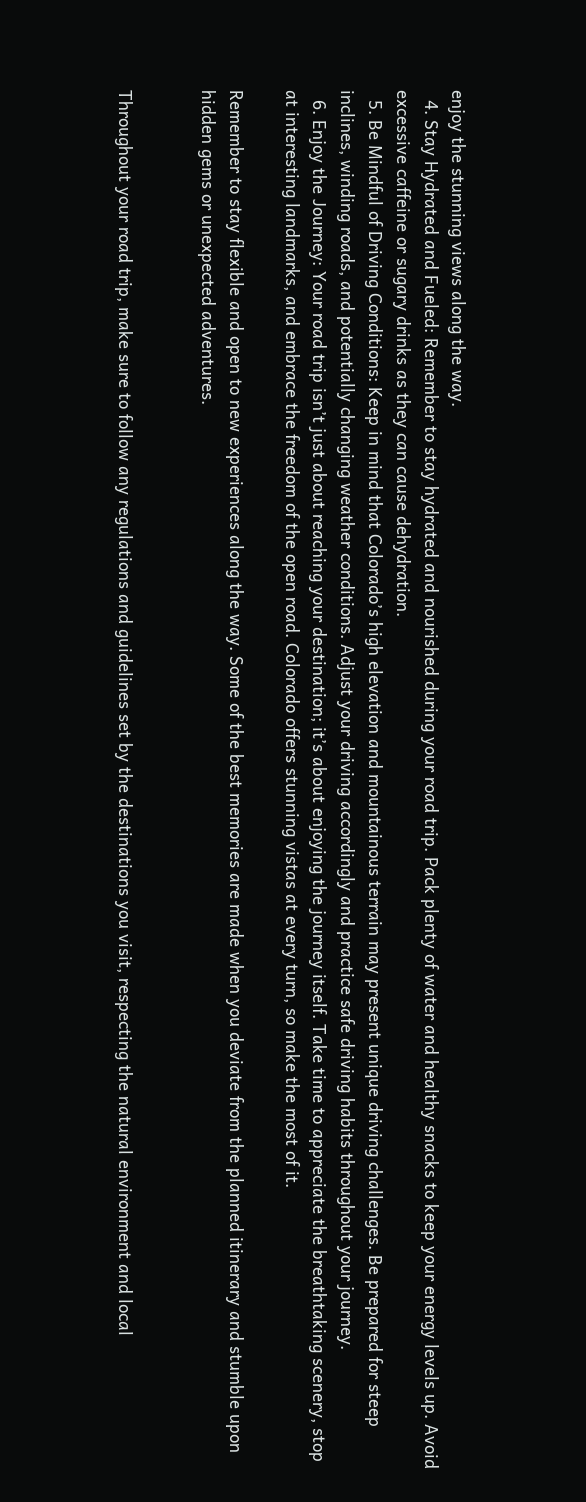enjoy the stunning views along the way.
  4. Stay Hydrated and Fueled: Remember to stay hydrated and nourished during your road trip. Pack plenty of water and healthy snacks to keep your energy levels up. Avoid excessive caffeine or sugary drinks as they can cause dehydration.
  5. Be Mindful of Driving Conditions: Keep in mind that Colorado’s high elevation and mountainous terrain may present unique driving challenges. Be prepared for steep inclines, winding roads, and potentially changing weather conditions. Adjust your driving accordingly and practice safe driving habits throughout your journey.
  6. Enjoy the Journey: Your road trip isn’t just about reaching your destination; it’s about enjoying the journey itself. Take time to appreciate the breathtaking scenery, stop at interesting landmarks, and embrace the freedom of the open road. Colorado offers stunning vistas at every turn, so make the most of it.

Remember to stay flexible and open to new experiences along the way. Some of the best memories are made when you deviate from the planned itinerary and stumble upon hidden gems or unexpected adventures.


Throughout your road trip, make sure to follow any regulations and guidelines set by the destinations you visit, respecting the natural environment and local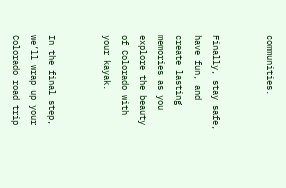communities.


Finally, stay safe, have fun, and create lasting memories as you explore the beauty of Colorado with your kayak.


In the final step, we’ll wrap up your Colorado road trip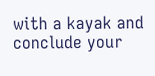with a kayak and conclude your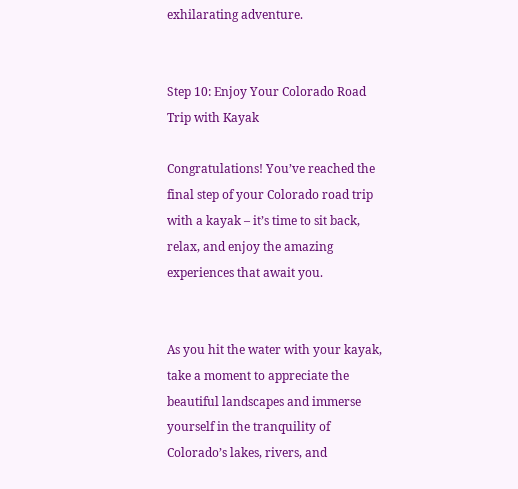exhilarating adventure.


Step 10: Enjoy Your Colorado Road Trip with Kayak

Congratulations! You’ve reached the final step of your Colorado road trip with a kayak – it’s time to sit back, relax, and enjoy the amazing experiences that await you.


As you hit the water with your kayak, take a moment to appreciate the beautiful landscapes and immerse yourself in the tranquility of Colorado’s lakes, rivers, and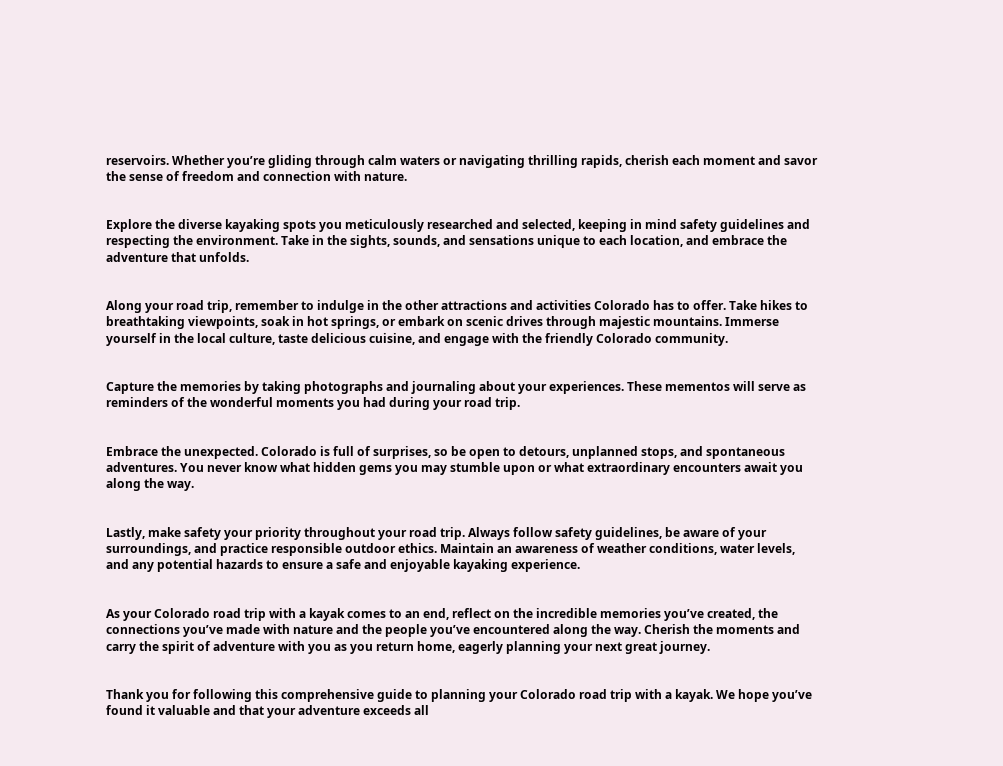reservoirs. Whether you’re gliding through calm waters or navigating thrilling rapids, cherish each moment and savor the sense of freedom and connection with nature.


Explore the diverse kayaking spots you meticulously researched and selected, keeping in mind safety guidelines and respecting the environment. Take in the sights, sounds, and sensations unique to each location, and embrace the adventure that unfolds.


Along your road trip, remember to indulge in the other attractions and activities Colorado has to offer. Take hikes to breathtaking viewpoints, soak in hot springs, or embark on scenic drives through majestic mountains. Immerse yourself in the local culture, taste delicious cuisine, and engage with the friendly Colorado community.


Capture the memories by taking photographs and journaling about your experiences. These mementos will serve as reminders of the wonderful moments you had during your road trip.


Embrace the unexpected. Colorado is full of surprises, so be open to detours, unplanned stops, and spontaneous adventures. You never know what hidden gems you may stumble upon or what extraordinary encounters await you along the way.


Lastly, make safety your priority throughout your road trip. Always follow safety guidelines, be aware of your surroundings, and practice responsible outdoor ethics. Maintain an awareness of weather conditions, water levels, and any potential hazards to ensure a safe and enjoyable kayaking experience.


As your Colorado road trip with a kayak comes to an end, reflect on the incredible memories you’ve created, the connections you’ve made with nature and the people you’ve encountered along the way. Cherish the moments and carry the spirit of adventure with you as you return home, eagerly planning your next great journey.


Thank you for following this comprehensive guide to planning your Colorado road trip with a kayak. We hope you’ve found it valuable and that your adventure exceeds all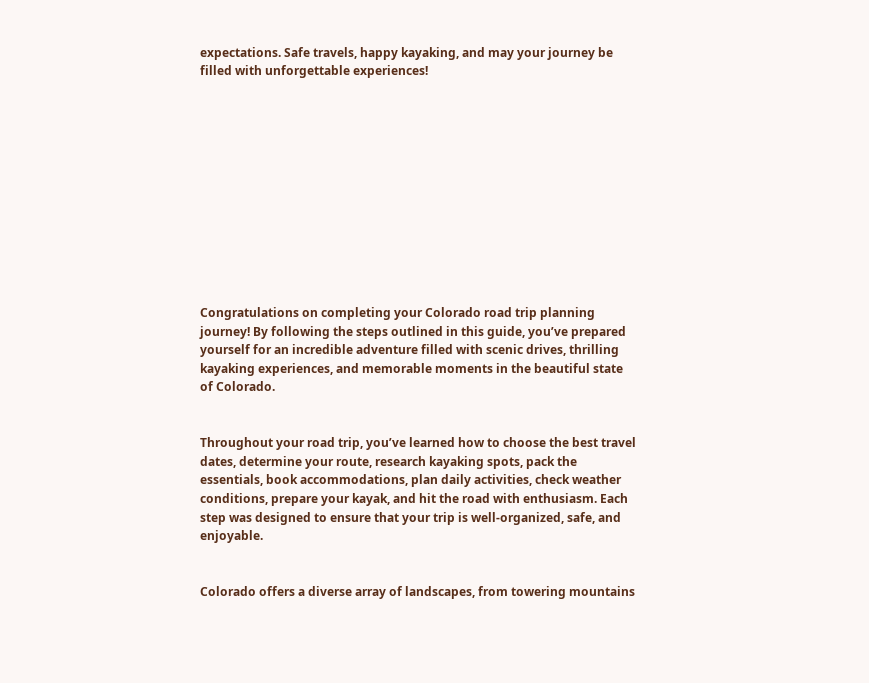expectations. Safe travels, happy kayaking, and may your journey be filled with unforgettable experiences!












Congratulations on completing your Colorado road trip planning journey! By following the steps outlined in this guide, you’ve prepared yourself for an incredible adventure filled with scenic drives, thrilling kayaking experiences, and memorable moments in the beautiful state of Colorado.


Throughout your road trip, you’ve learned how to choose the best travel dates, determine your route, research kayaking spots, pack the essentials, book accommodations, plan daily activities, check weather conditions, prepare your kayak, and hit the road with enthusiasm. Each step was designed to ensure that your trip is well-organized, safe, and enjoyable.


Colorado offers a diverse array of landscapes, from towering mountains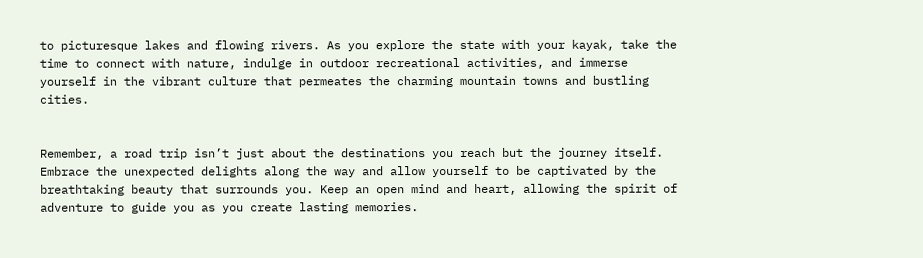to picturesque lakes and flowing rivers. As you explore the state with your kayak, take the time to connect with nature, indulge in outdoor recreational activities, and immerse yourself in the vibrant culture that permeates the charming mountain towns and bustling cities.


Remember, a road trip isn’t just about the destinations you reach but the journey itself. Embrace the unexpected delights along the way and allow yourself to be captivated by the breathtaking beauty that surrounds you. Keep an open mind and heart, allowing the spirit of adventure to guide you as you create lasting memories.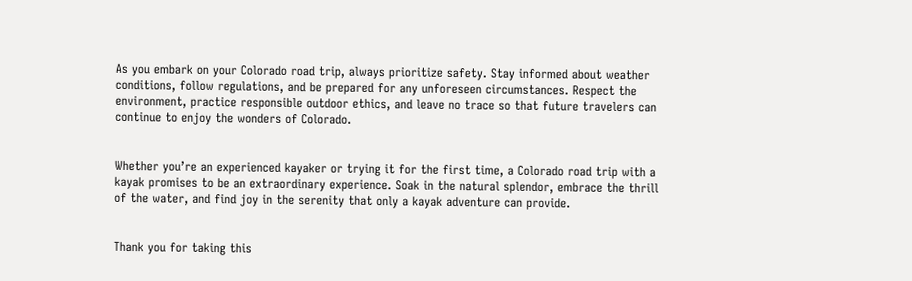As you embark on your Colorado road trip, always prioritize safety. Stay informed about weather conditions, follow regulations, and be prepared for any unforeseen circumstances. Respect the environment, practice responsible outdoor ethics, and leave no trace so that future travelers can continue to enjoy the wonders of Colorado.


Whether you’re an experienced kayaker or trying it for the first time, a Colorado road trip with a kayak promises to be an extraordinary experience. Soak in the natural splendor, embrace the thrill of the water, and find joy in the serenity that only a kayak adventure can provide.


Thank you for taking this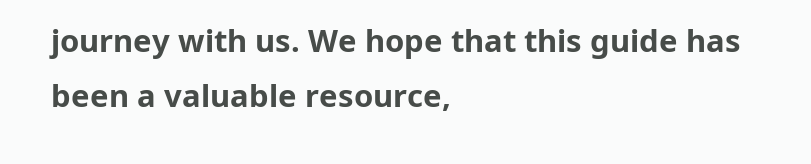journey with us. We hope that this guide has been a valuable resource,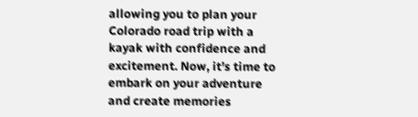allowing you to plan your Colorado road trip with a kayak with confidence and excitement. Now, it’s time to embark on your adventure and create memories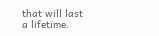that will last a lifetime.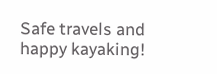Safe travels and happy kayaking!